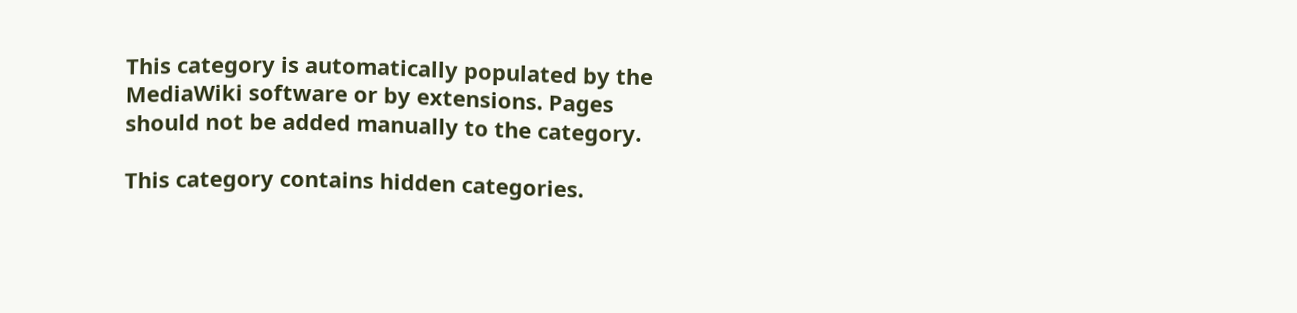This category is automatically populated by the MediaWiki software or by extensions. Pages should not be added manually to the category.

This category contains hidden categories.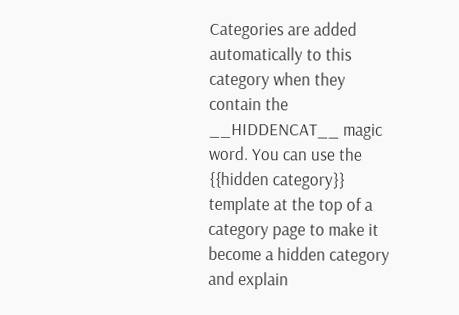Categories are added automatically to this category when they contain the __HIDDENCAT__ magic word. You can use the {{hidden category}} template at the top of a category page to make it become a hidden category and explain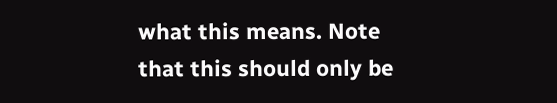what this means. Note that this should only be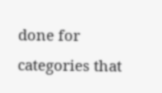done for categories that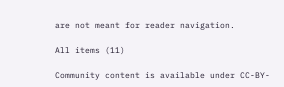are not meant for reader navigation.

All items (11)

Community content is available under CC-BY-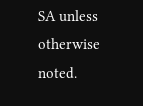SA unless otherwise noted.